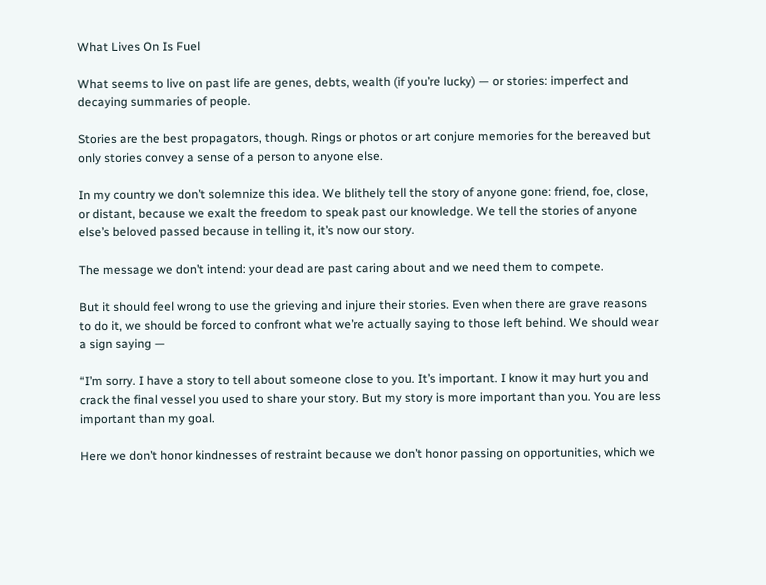What Lives On Is Fuel

What seems to live on past life are genes, debts, wealth (if you’re lucky) — or stories: imperfect and decaying summaries of people.

Stories are the best propagators, though. Rings or photos or art conjure memories for the bereaved but only stories convey a sense of a person to anyone else.

In my country we don’t solemnize this idea. We blithely tell the story of anyone gone: friend, foe, close, or distant, because we exalt the freedom to speak past our knowledge. We tell the stories of anyone else’s beloved passed because in telling it, it’s now our story.

The message we don’t intend: your dead are past caring about and we need them to compete.

But it should feel wrong to use the grieving and injure their stories. Even when there are grave reasons to do it, we should be forced to confront what we’re actually saying to those left behind. We should wear a sign saying —

“I’m sorry. I have a story to tell about someone close to you. It’s important. I know it may hurt you and crack the final vessel you used to share your story. But my story is more important than you. You are less important than my goal.

Here we don’t honor kindnesses of restraint because we don’t honor passing on opportunities, which we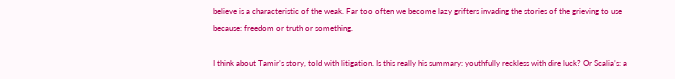believe is a characteristic of the weak. Far too often we become lazy grifters invading the stories of the grieving to use because: freedom or truth or something.

I think about Tamir’s story, told with litigation. Is this really his summary: youthfully reckless with dire luck? Or Scalia’s: a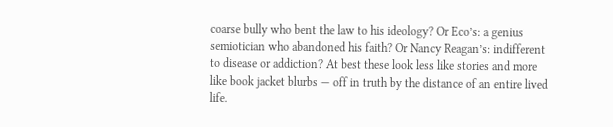coarse bully who bent the law to his ideology? Or Eco’s: a genius semiotician who abandoned his faith? Or Nancy Reagan’s: indifferent to disease or addiction? At best these look less like stories and more like book jacket blurbs — off in truth by the distance of an entire lived life.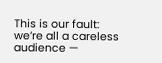This is our fault: we’re all a careless audience —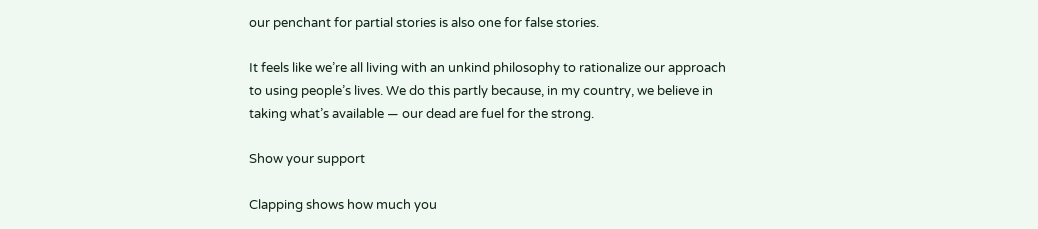our penchant for partial stories is also one for false stories.

It feels like we’re all living with an unkind philosophy to rationalize our approach to using people’s lives. We do this partly because, in my country, we believe in taking what’s available — our dead are fuel for the strong.

Show your support

Clapping shows how much you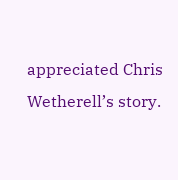appreciated Chris Wetherell’s story.